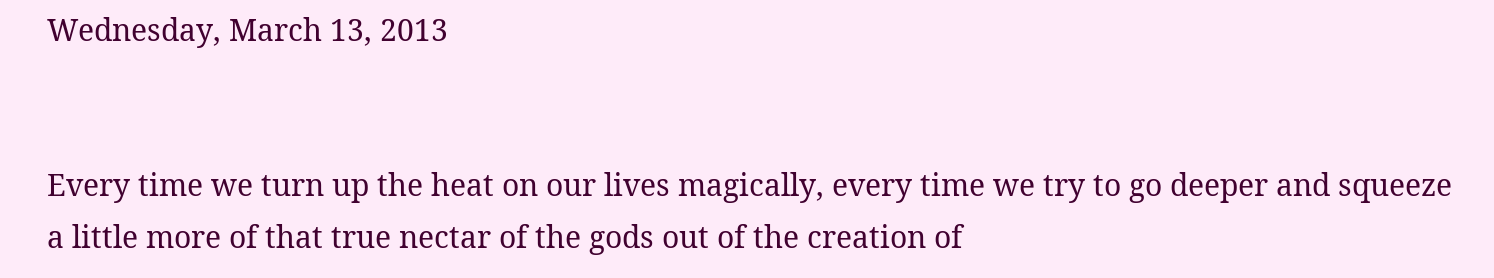Wednesday, March 13, 2013


Every time we turn up the heat on our lives magically, every time we try to go deeper and squeeze a little more of that true nectar of the gods out of the creation of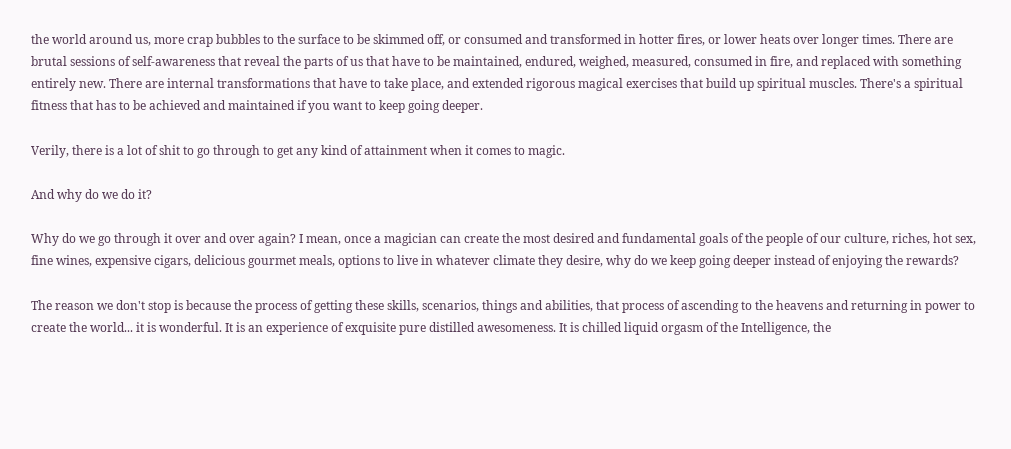the world around us, more crap bubbles to the surface to be skimmed off, or consumed and transformed in hotter fires, or lower heats over longer times. There are brutal sessions of self-awareness that reveal the parts of us that have to be maintained, endured, weighed, measured, consumed in fire, and replaced with something entirely new. There are internal transformations that have to take place, and extended rigorous magical exercises that build up spiritual muscles. There's a spiritual fitness that has to be achieved and maintained if you want to keep going deeper.

Verily, there is a lot of shit to go through to get any kind of attainment when it comes to magic.

And why do we do it?

Why do we go through it over and over again? I mean, once a magician can create the most desired and fundamental goals of the people of our culture, riches, hot sex, fine wines, expensive cigars, delicious gourmet meals, options to live in whatever climate they desire, why do we keep going deeper instead of enjoying the rewards?

The reason we don't stop is because the process of getting these skills, scenarios, things and abilities, that process of ascending to the heavens and returning in power to create the world... it is wonderful. It is an experience of exquisite pure distilled awesomeness. It is chilled liquid orgasm of the Intelligence, the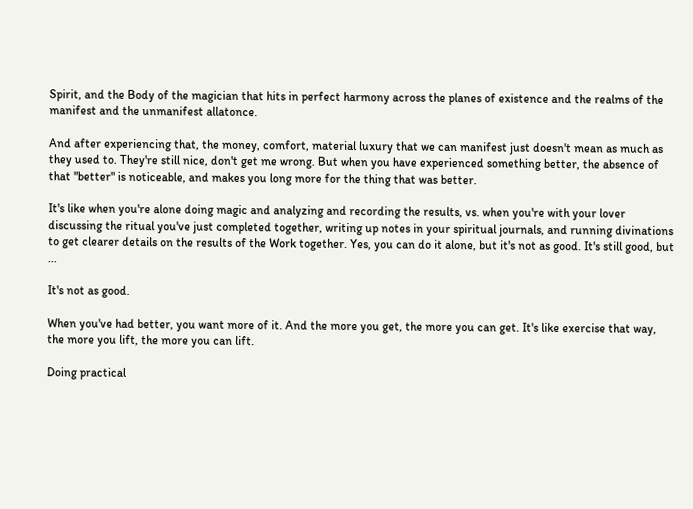Spirit, and the Body of the magician that hits in perfect harmony across the planes of existence and the realms of the manifest and the unmanifest allatonce.

And after experiencing that, the money, comfort, material luxury that we can manifest just doesn't mean as much as they used to. They're still nice, don't get me wrong. But when you have experienced something better, the absence of that "better" is noticeable, and makes you long more for the thing that was better.

It's like when you're alone doing magic and analyzing and recording the results, vs. when you're with your lover discussing the ritual you've just completed together, writing up notes in your spiritual journals, and running divinations to get clearer details on the results of the Work together. Yes, you can do it alone, but it's not as good. It's still good, but ...

It's not as good.

When you've had better, you want more of it. And the more you get, the more you can get. It's like exercise that way, the more you lift, the more you can lift.

Doing practical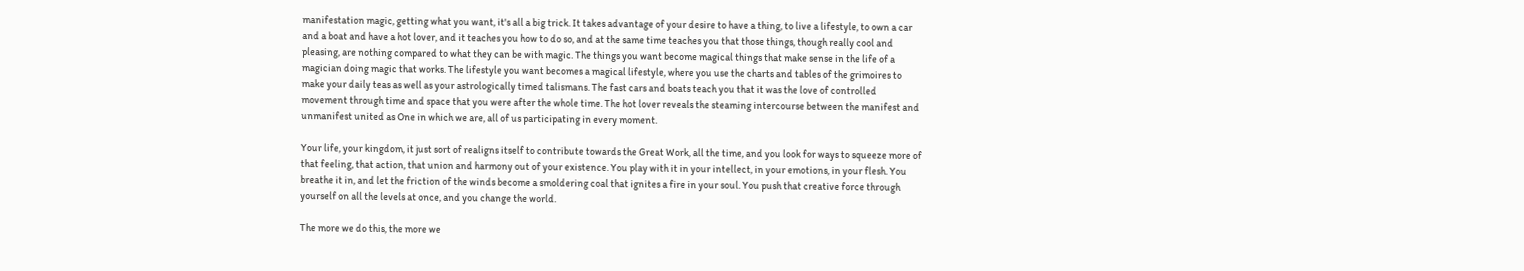manifestation magic, getting what you want, it's all a big trick. It takes advantage of your desire to have a thing, to live a lifestyle, to own a car and a boat and have a hot lover, and it teaches you how to do so, and at the same time teaches you that those things, though really cool and pleasing, are nothing compared to what they can be with magic. The things you want become magical things that make sense in the life of a magician doing magic that works. The lifestyle you want becomes a magical lifestyle, where you use the charts and tables of the grimoires to make your daily teas as well as your astrologically timed talismans. The fast cars and boats teach you that it was the love of controlled movement through time and space that you were after the whole time. The hot lover reveals the steaming intercourse between the manifest and unmanifest united as One in which we are, all of us participating in every moment.

Your life, your kingdom, it just sort of realigns itself to contribute towards the Great Work, all the time, and you look for ways to squeeze more of that feeling, that action, that union and harmony out of your existence. You play with it in your intellect, in your emotions, in your flesh. You breathe it in, and let the friction of the winds become a smoldering coal that ignites a fire in your soul. You push that creative force through yourself on all the levels at once, and you change the world.

The more we do this, the more we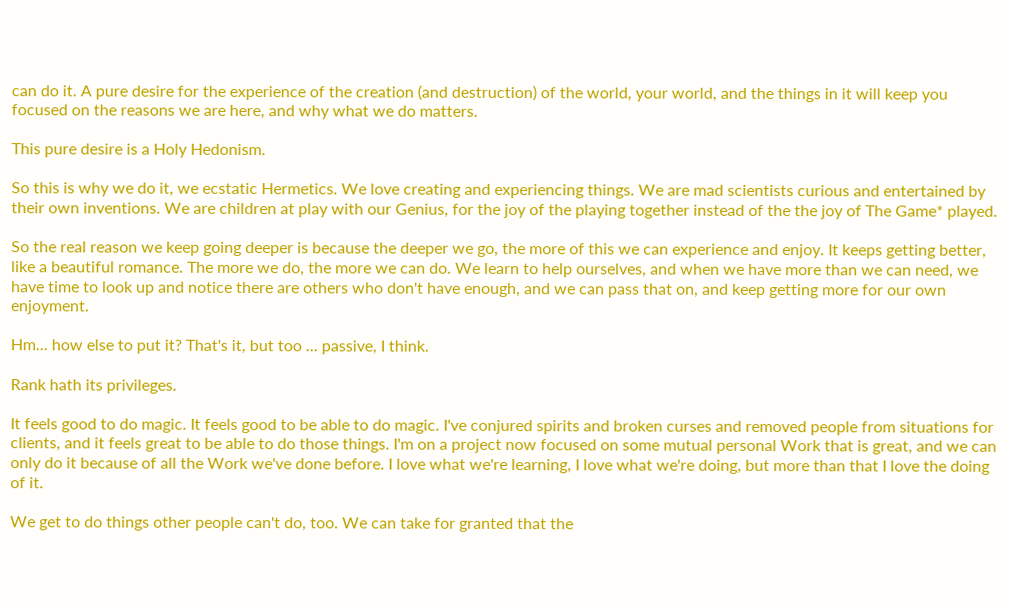can do it. A pure desire for the experience of the creation (and destruction) of the world, your world, and the things in it will keep you focused on the reasons we are here, and why what we do matters.

This pure desire is a Holy Hedonism.

So this is why we do it, we ecstatic Hermetics. We love creating and experiencing things. We are mad scientists curious and entertained by their own inventions. We are children at play with our Genius, for the joy of the playing together instead of the the joy of The Game* played.

So the real reason we keep going deeper is because the deeper we go, the more of this we can experience and enjoy. It keeps getting better, like a beautiful romance. The more we do, the more we can do. We learn to help ourselves, and when we have more than we can need, we have time to look up and notice there are others who don't have enough, and we can pass that on, and keep getting more for our own enjoyment.

Hm... how else to put it? That's it, but too ... passive, I think.

Rank hath its privileges.

It feels good to do magic. It feels good to be able to do magic. I've conjured spirits and broken curses and removed people from situations for clients, and it feels great to be able to do those things. I'm on a project now focused on some mutual personal Work that is great, and we can only do it because of all the Work we've done before. I love what we're learning, I love what we're doing, but more than that I love the doing of it.

We get to do things other people can't do, too. We can take for granted that the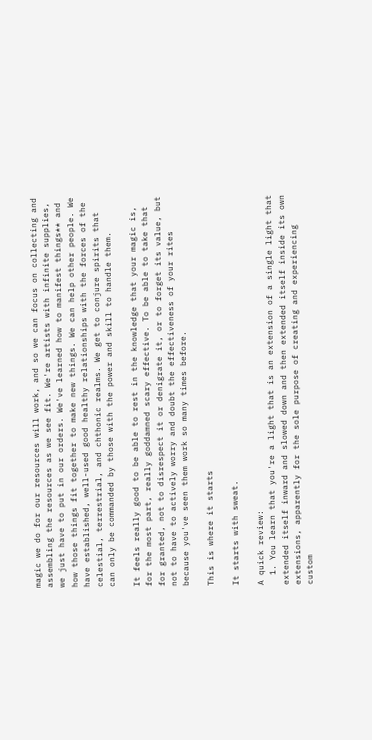magic we do for our resources will work, and so we can focus on collecting and assembling the resources as we see fit. We're artists with infinite supplies, we just have to put in our orders. We've learned how to manifest things** and how those things fit together to make new things. We can help other people. We have established, well-used good healthy relationships with the forces of the celestial, terrestrial, and chthonic realms. We get to conjure spirits that can only be commanded by those with the power and skill to handle them.

It feels really good to be able to rest in the knowledge that your magic is, for the most part, really goddamned scary effective. To be able to take that for granted, not to disrespect it or denigrate it, or to forget its value, but not to have to actively worry and doubt the effectiveness of your rites because you've seen them work so many times before.

This is where it starts

It starts with sweat.

A quick review:
  1. You learn that you're a light that is an extension of a single light that extended itself inward and slowed down and then extended itself inside its own extensions, apparently for the sole purpose of creating and experiencing custom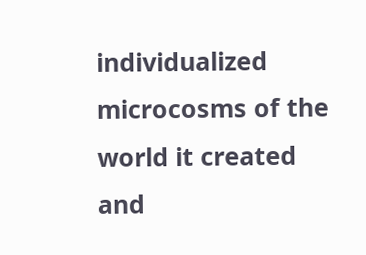individualized microcosms of the world it created and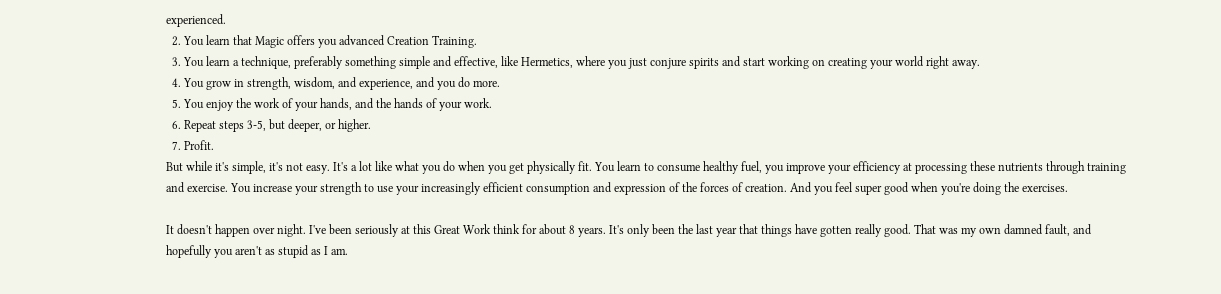experienced.
  2. You learn that Magic offers you advanced Creation Training.
  3. You learn a technique, preferably something simple and effective, like Hermetics, where you just conjure spirits and start working on creating your world right away.
  4. You grow in strength, wisdom, and experience, and you do more.
  5. You enjoy the work of your hands, and the hands of your work.
  6. Repeat steps 3-5, but deeper, or higher.
  7. Profit.
But while it's simple, it's not easy. It's a lot like what you do when you get physically fit. You learn to consume healthy fuel, you improve your efficiency at processing these nutrients through training and exercise. You increase your strength to use your increasingly efficient consumption and expression of the forces of creation. And you feel super good when you're doing the exercises.

It doesn't happen over night. I've been seriously at this Great Work think for about 8 years. It's only been the last year that things have gotten really good. That was my own damned fault, and hopefully you aren't as stupid as I am.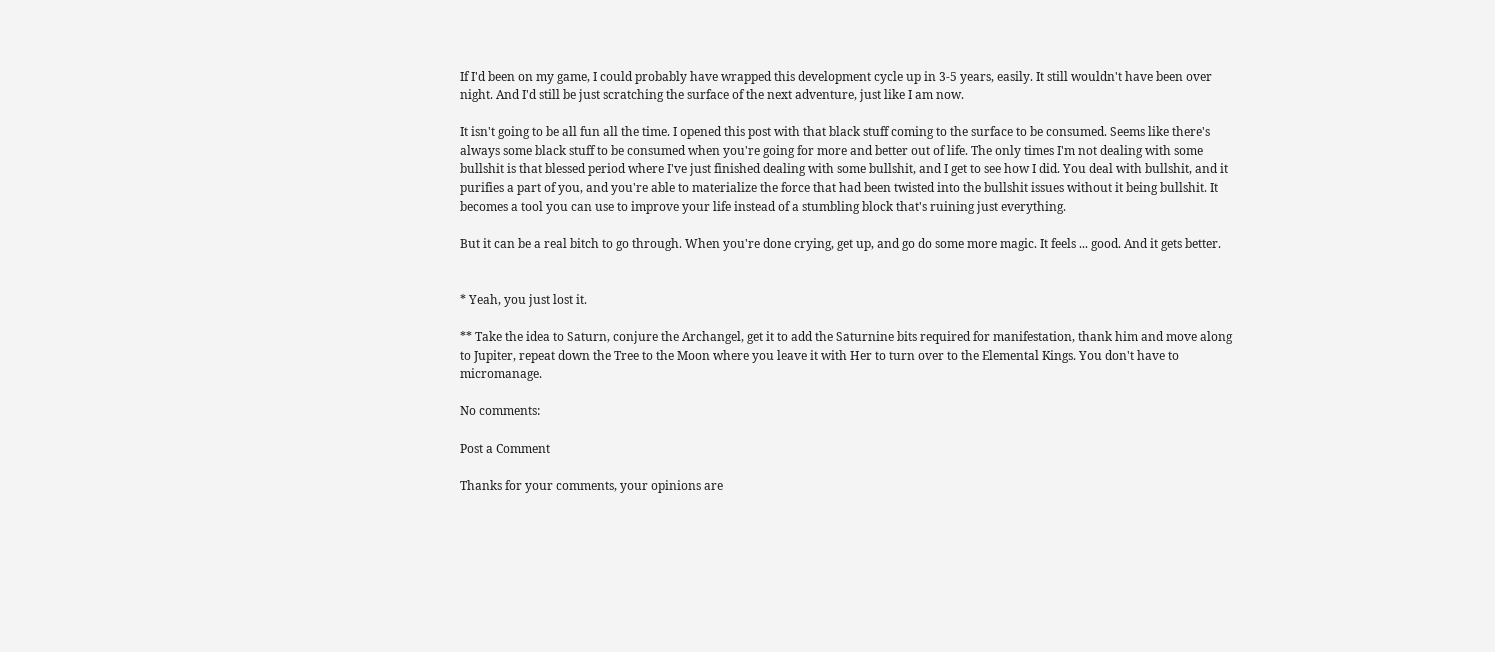If I'd been on my game, I could probably have wrapped this development cycle up in 3-5 years, easily. It still wouldn't have been over night. And I'd still be just scratching the surface of the next adventure, just like I am now.

It isn't going to be all fun all the time. I opened this post with that black stuff coming to the surface to be consumed. Seems like there's always some black stuff to be consumed when you're going for more and better out of life. The only times I'm not dealing with some bullshit is that blessed period where I've just finished dealing with some bullshit, and I get to see how I did. You deal with bullshit, and it purifies a part of you, and you're able to materialize the force that had been twisted into the bullshit issues without it being bullshit. It becomes a tool you can use to improve your life instead of a stumbling block that's ruining just everything.

But it can be a real bitch to go through. When you're done crying, get up, and go do some more magic. It feels ... good. And it gets better.


* Yeah, you just lost it.

** Take the idea to Saturn, conjure the Archangel, get it to add the Saturnine bits required for manifestation, thank him and move along to Jupiter, repeat down the Tree to the Moon where you leave it with Her to turn over to the Elemental Kings. You don't have to micromanage.

No comments:

Post a Comment

Thanks for your comments, your opinions are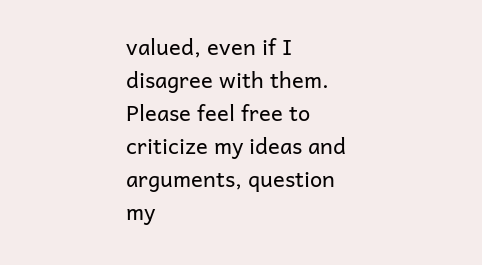valued, even if I disagree with them. Please feel free to criticize my ideas and arguments, question my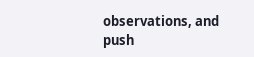observations, and push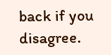back if you disagree.